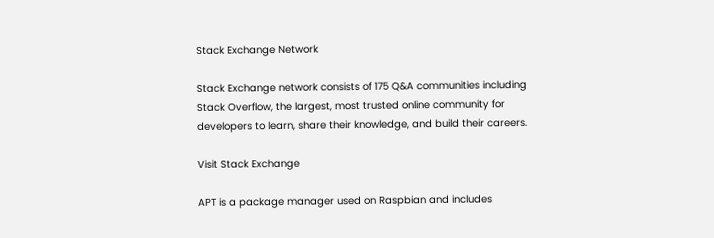Stack Exchange Network

Stack Exchange network consists of 175 Q&A communities including Stack Overflow, the largest, most trusted online community for developers to learn, share their knowledge, and build their careers.

Visit Stack Exchange

APT is a package manager used on Raspbian and includes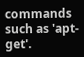commands such as 'apt-get'.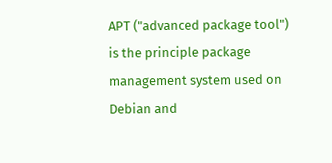APT ("advanced package tool") is the principle package management system used on Debian and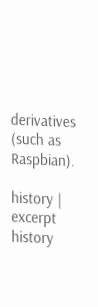derivatives (such as Raspbian).

history | excerpt history